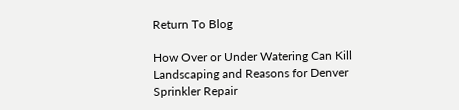Return To Blog

How Over or Under Watering Can Kill Landscaping and Reasons for Denver Sprinkler Repair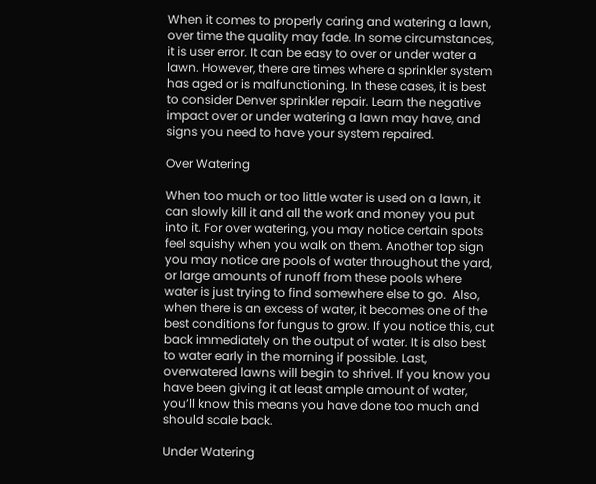When it comes to properly caring and watering a lawn, over time the quality may fade. In some circumstances, it is user error. It can be easy to over or under water a lawn. However, there are times where a sprinkler system has aged or is malfunctioning. In these cases, it is best to consider Denver sprinkler repair. Learn the negative impact over or under watering a lawn may have, and signs you need to have your system repaired.

Over Watering

When too much or too little water is used on a lawn, it can slowly kill it and all the work and money you put into it. For over watering, you may notice certain spots feel squishy when you walk on them. Another top sign you may notice are pools of water throughout the yard, or large amounts of runoff from these pools where water is just trying to find somewhere else to go.  Also, when there is an excess of water, it becomes one of the best conditions for fungus to grow. If you notice this, cut back immediately on the output of water. It is also best to water early in the morning if possible. Last, overwatered lawns will begin to shrivel. If you know you have been giving it at least ample amount of water, you’ll know this means you have done too much and should scale back.

Under Watering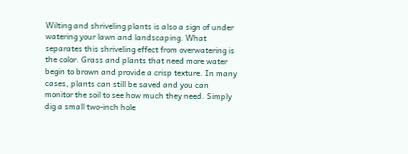Wilting and shriveling plants is also a sign of under watering your lawn and landscaping. What separates this shriveling effect from overwatering is the color. Grass and plants that need more water begin to brown and provide a crisp texture. In many cases, plants can still be saved and you can monitor the soil to see how much they need. Simply dig a small two-inch hole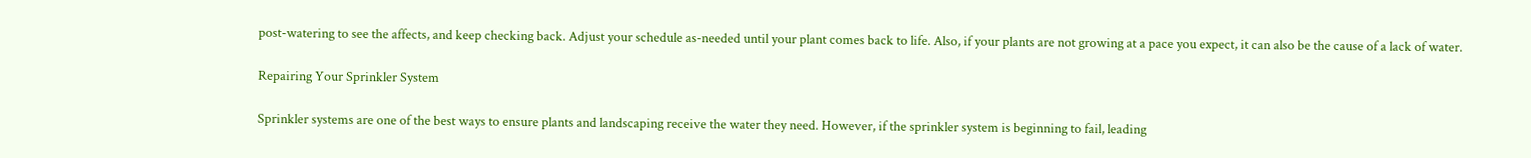post-watering to see the affects, and keep checking back. Adjust your schedule as-needed until your plant comes back to life. Also, if your plants are not growing at a pace you expect, it can also be the cause of a lack of water.

Repairing Your Sprinkler System

Sprinkler systems are one of the best ways to ensure plants and landscaping receive the water they need. However, if the sprinkler system is beginning to fail, leading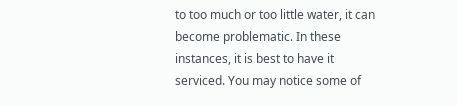to too much or too little water, it can become problematic. In these instances, it is best to have it serviced. You may notice some of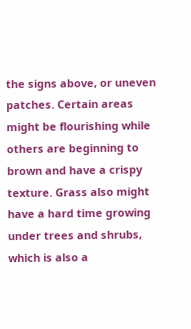the signs above, or uneven patches. Certain areas might be flourishing while others are beginning to brown and have a crispy texture. Grass also might have a hard time growing under trees and shrubs, which is also a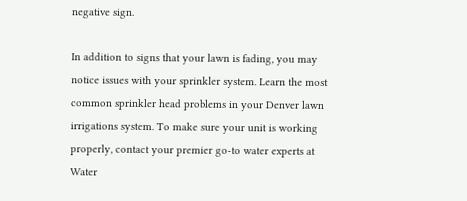negative sign.

In addition to signs that your lawn is fading, you may notice issues with your sprinkler system. Learn the most common sprinkler head problems in your Denver lawn irrigations system. To make sure your unit is working properly, contact your premier go-to water experts at Water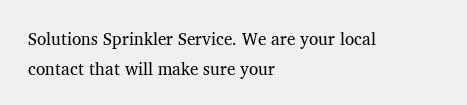Solutions Sprinkler Service. We are your local contact that will make sure your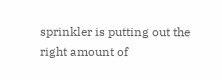sprinkler is putting out the right amount of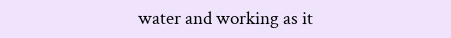water and working as it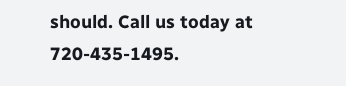should. Call us today at 720-435-1495.